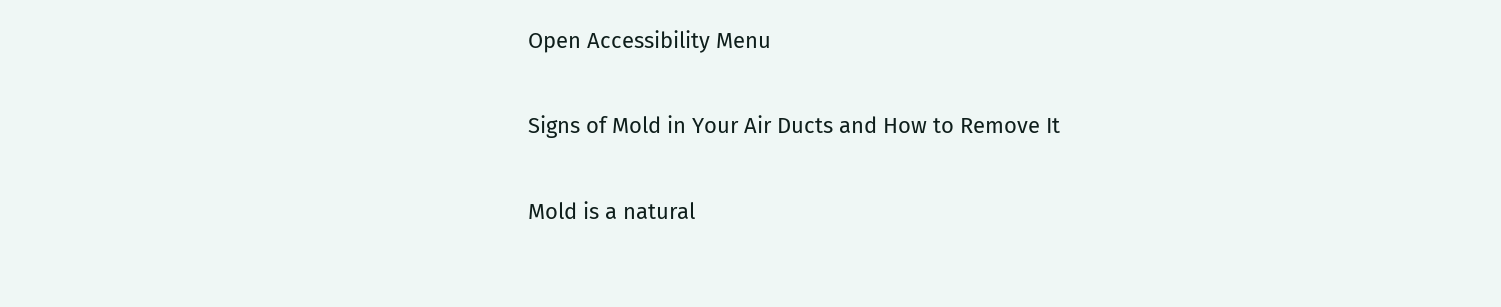Open Accessibility Menu

Signs of Mold in Your Air Ducts and How to Remove It

Mold is a natural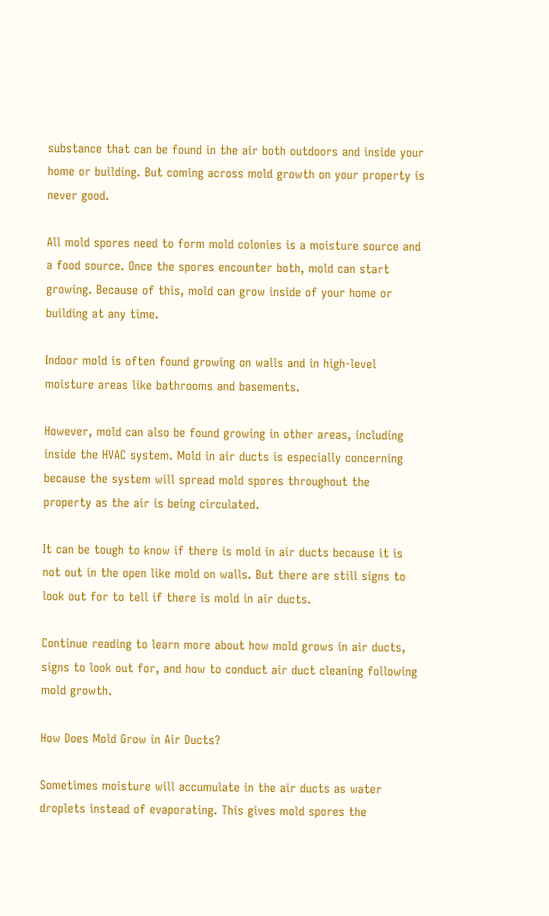substance that can be found in the air both outdoors and inside your home or building. But coming across mold growth on your property is never good.

All mold spores need to form mold colonies is a moisture source and a food source. Once the spores encounter both, mold can start growing. Because of this, mold can grow inside of your home or building at any time.

Indoor mold is often found growing on walls and in high-level moisture areas like bathrooms and basements.

However, mold can also be found growing in other areas, including inside the HVAC system. Mold in air ducts is especially concerning because the system will spread mold spores throughout the property as the air is being circulated.

It can be tough to know if there is mold in air ducts because it is not out in the open like mold on walls. But there are still signs to look out for to tell if there is mold in air ducts.

Continue reading to learn more about how mold grows in air ducts, signs to look out for, and how to conduct air duct cleaning following mold growth.

How Does Mold Grow in Air Ducts?

Sometimes moisture will accumulate in the air ducts as water droplets instead of evaporating. This gives mold spores the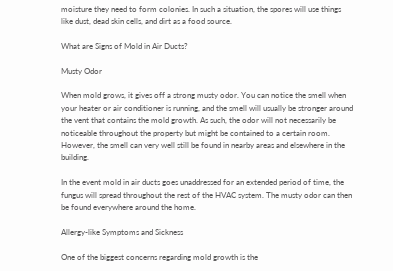moisture they need to form colonies. In such a situation, the spores will use things like dust, dead skin cells, and dirt as a food source.

What are Signs of Mold in Air Ducts?

Musty Odor

When mold grows, it gives off a strong musty odor. You can notice the smell when your heater or air conditioner is running, and the smell will usually be stronger around the vent that contains the mold growth. As such, the odor will not necessarily be noticeable throughout the property but might be contained to a certain room. However, the smell can very well still be found in nearby areas and elsewhere in the building.

In the event mold in air ducts goes unaddressed for an extended period of time, the fungus will spread throughout the rest of the HVAC system. The musty odor can then be found everywhere around the home.

Allergy-like Symptoms and Sickness

One of the biggest concerns regarding mold growth is the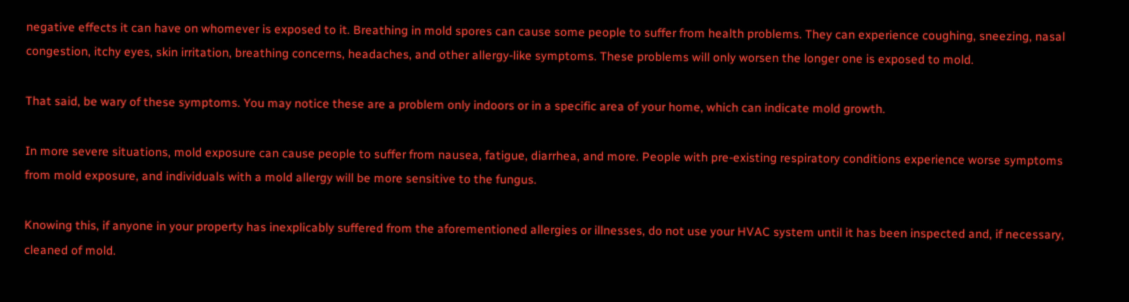negative effects it can have on whomever is exposed to it. Breathing in mold spores can cause some people to suffer from health problems. They can experience coughing, sneezing, nasal congestion, itchy eyes, skin irritation, breathing concerns, headaches, and other allergy-like symptoms. These problems will only worsen the longer one is exposed to mold.

That said, be wary of these symptoms. You may notice these are a problem only indoors or in a specific area of your home, which can indicate mold growth.

In more severe situations, mold exposure can cause people to suffer from nausea, fatigue, diarrhea, and more. People with pre-existing respiratory conditions experience worse symptoms from mold exposure, and individuals with a mold allergy will be more sensitive to the fungus.

Knowing this, if anyone in your property has inexplicably suffered from the aforementioned allergies or illnesses, do not use your HVAC system until it has been inspected and, if necessary, cleaned of mold.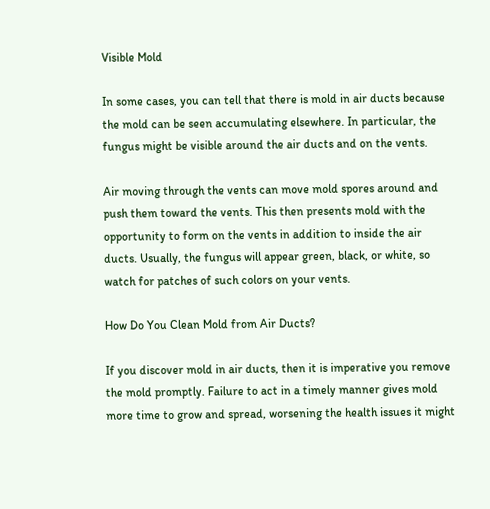Visible Mold

In some cases, you can tell that there is mold in air ducts because the mold can be seen accumulating elsewhere. In particular, the fungus might be visible around the air ducts and on the vents.

Air moving through the vents can move mold spores around and push them toward the vents. This then presents mold with the opportunity to form on the vents in addition to inside the air ducts. Usually, the fungus will appear green, black, or white, so watch for patches of such colors on your vents.

How Do You Clean Mold from Air Ducts?

If you discover mold in air ducts, then it is imperative you remove the mold promptly. Failure to act in a timely manner gives mold more time to grow and spread, worsening the health issues it might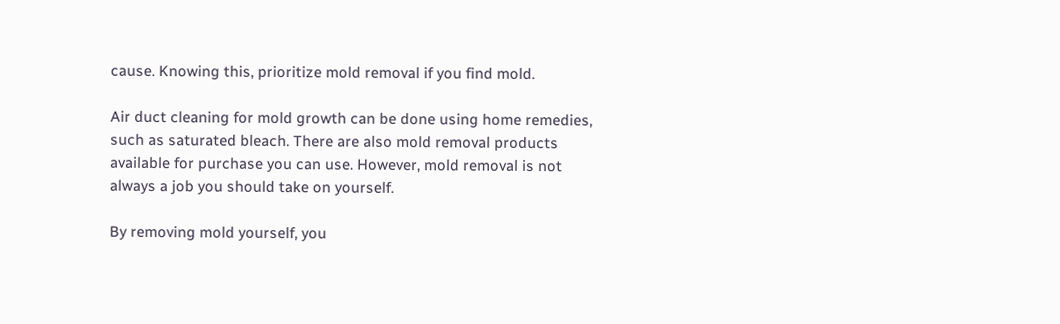cause. Knowing this, prioritize mold removal if you find mold.

Air duct cleaning for mold growth can be done using home remedies, such as saturated bleach. There are also mold removal products available for purchase you can use. However, mold removal is not always a job you should take on yourself.

By removing mold yourself, you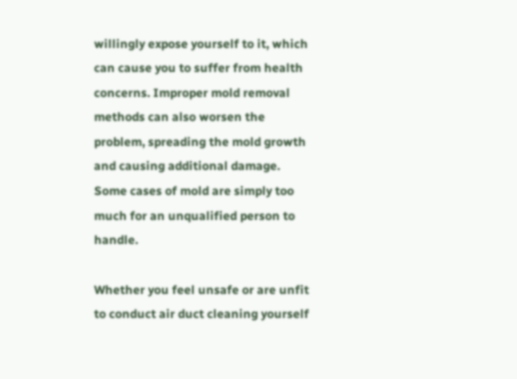willingly expose yourself to it, which can cause you to suffer from health concerns. Improper mold removal methods can also worsen the problem, spreading the mold growth and causing additional damage. Some cases of mold are simply too much for an unqualified person to handle.

Whether you feel unsafe or are unfit to conduct air duct cleaning yourself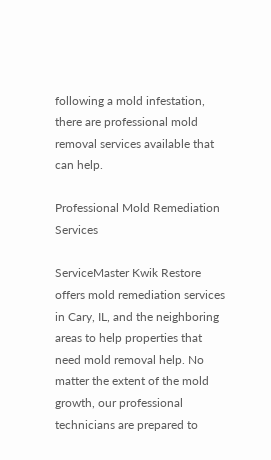following a mold infestation, there are professional mold removal services available that can help.

Professional Mold Remediation Services

ServiceMaster Kwik Restore offers mold remediation services in Cary, IL, and the neighboring areas to help properties that need mold removal help. No matter the extent of the mold growth, our professional technicians are prepared to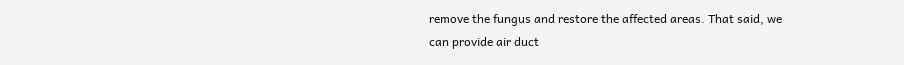remove the fungus and restore the affected areas. That said, we can provide air duct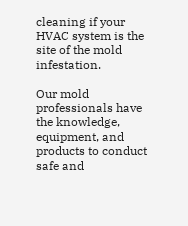cleaning if your HVAC system is the site of the mold infestation.

Our mold professionals have the knowledge, equipment, and products to conduct safe and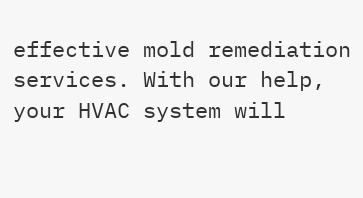effective mold remediation services. With our help, your HVAC system will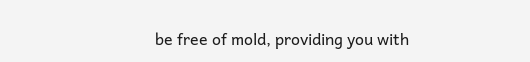be free of mold, providing you with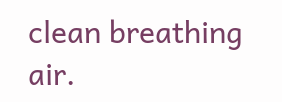clean breathing air.